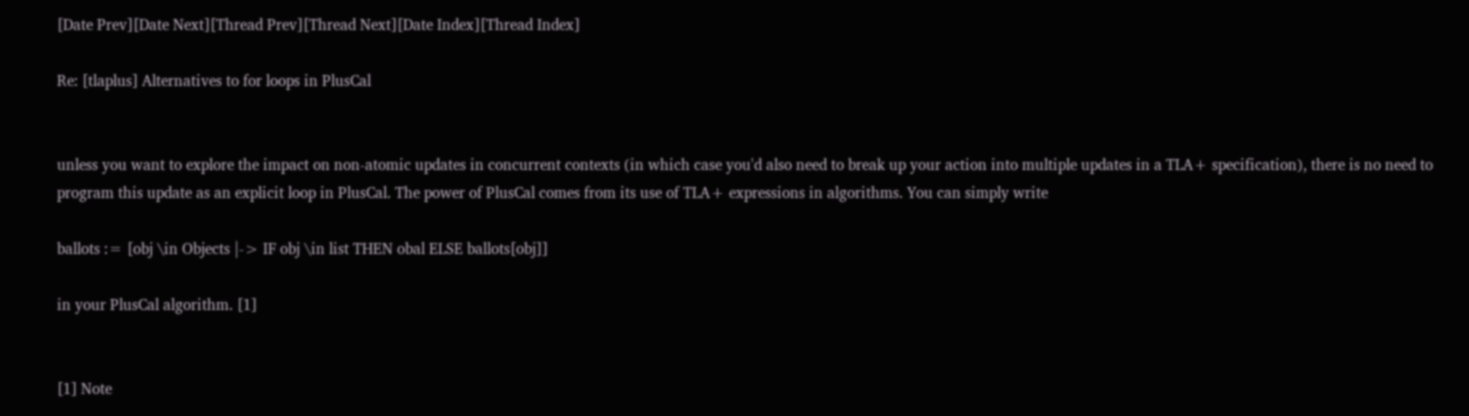[Date Prev][Date Next][Thread Prev][Thread Next][Date Index][Thread Index]

Re: [tlaplus] Alternatives to for loops in PlusCal


unless you want to explore the impact on non-atomic updates in concurrent contexts (in which case you'd also need to break up your action into multiple updates in a TLA+ specification), there is no need to program this update as an explicit loop in PlusCal. The power of PlusCal comes from its use of TLA+ expressions in algorithms. You can simply write

ballots := [obj \in Objects |-> IF obj \in list THEN obal ELSE ballots[obj]]

in your PlusCal algorithm. [1]


[1] Note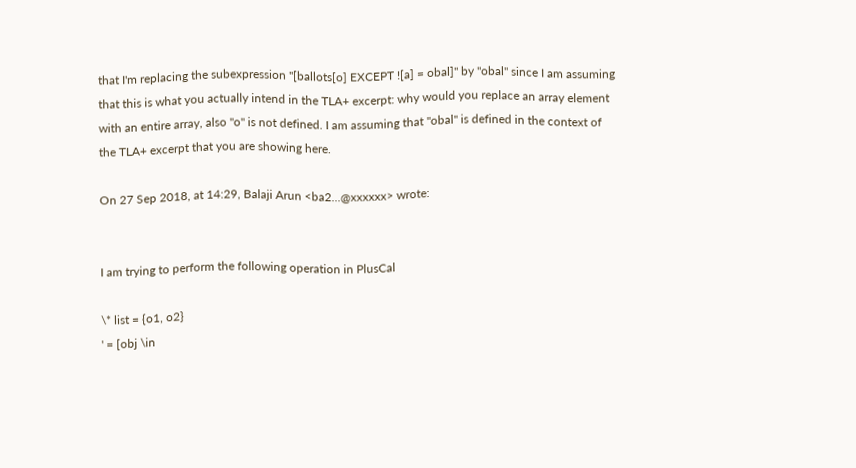that I'm replacing the subexpression "[ballots[o] EXCEPT ![a] = obal]" by "obal" since I am assuming that this is what you actually intend in the TLA+ excerpt: why would you replace an array element with an entire array, also "o" is not defined. I am assuming that "obal" is defined in the context of the TLA+ excerpt that you are showing here.

On 27 Sep 2018, at 14:29, Balaji Arun <ba2...@xxxxxx> wrote:


I am trying to perform the following operation in PlusCal

\* list = {o1, o2}
' = [obj \in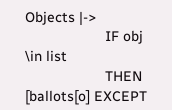Objects |->
                    IF obj \in list
                    THEN [ballots[o] EXCEPT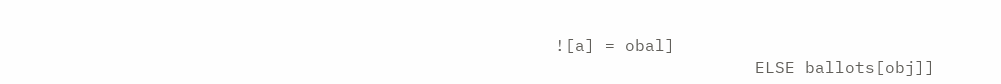![a] = obal]
                    ELSE ballots[obj]]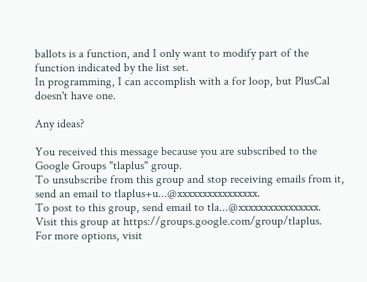ballots is a function, and I only want to modify part of the function indicated by the list set.
In programming, I can accomplish with a for loop, but PlusCal doesn't have one.

Any ideas?

You received this message because you are subscribed to the Google Groups "tlaplus" group.
To unsubscribe from this group and stop receiving emails from it, send an email to tlaplus+u...@xxxxxxxxxxxxxxxx.
To post to this group, send email to tla...@xxxxxxxxxxxxxxxx.
Visit this group at https://groups.google.com/group/tlaplus.
For more options, visit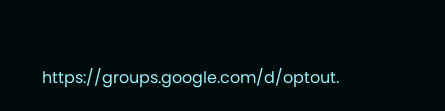https://groups.google.com/d/optout.